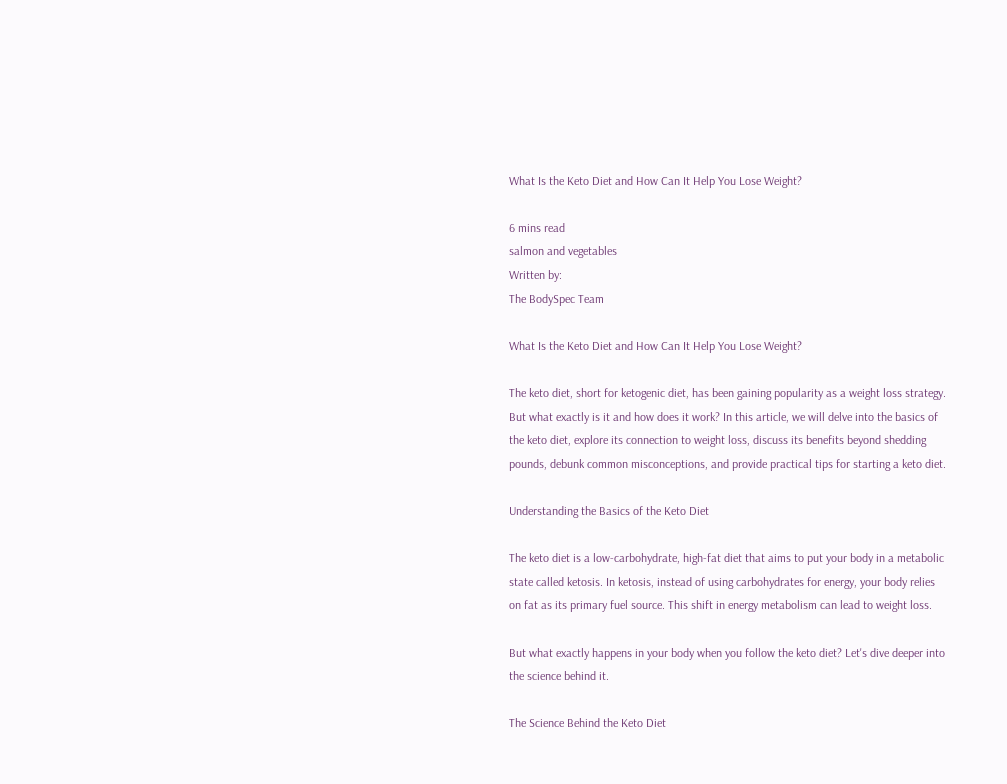What Is the Keto Diet and How Can It Help You Lose Weight?

6 mins read
salmon and vegetables
Written by:
The BodySpec Team

What Is the Keto Diet and How Can It Help You Lose Weight?

The keto diet, short for ketogenic diet, has been gaining popularity as a weight loss strategy. But what exactly is it and how does it work? In this article, we will delve into the basics of the keto diet, explore its connection to weight loss, discuss its benefits beyond shedding pounds, debunk common misconceptions, and provide practical tips for starting a keto diet.

Understanding the Basics of the Keto Diet

The keto diet is a low-carbohydrate, high-fat diet that aims to put your body in a metabolic state called ketosis. In ketosis, instead of using carbohydrates for energy, your body relies on fat as its primary fuel source. This shift in energy metabolism can lead to weight loss.

But what exactly happens in your body when you follow the keto diet? Let's dive deeper into the science behind it.

The Science Behind the Keto Diet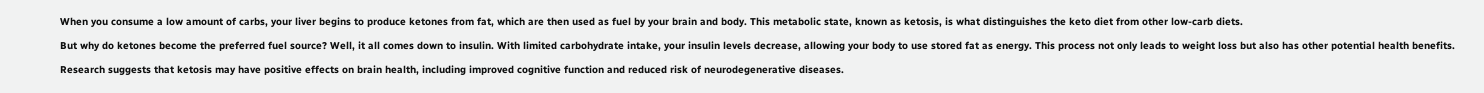When you consume a low amount of carbs, your liver begins to produce ketones from fat, which are then used as fuel by your brain and body. This metabolic state, known as ketosis, is what distinguishes the keto diet from other low-carb diets.

But why do ketones become the preferred fuel source? Well, it all comes down to insulin. With limited carbohydrate intake, your insulin levels decrease, allowing your body to use stored fat as energy. This process not only leads to weight loss but also has other potential health benefits.

Research suggests that ketosis may have positive effects on brain health, including improved cognitive function and reduced risk of neurodegenerative diseases.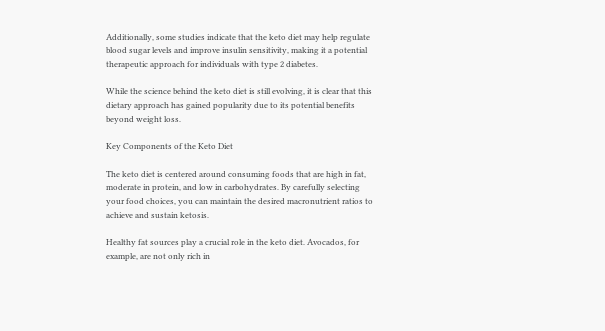Additionally, some studies indicate that the keto diet may help regulate blood sugar levels and improve insulin sensitivity, making it a potential therapeutic approach for individuals with type 2 diabetes.

While the science behind the keto diet is still evolving, it is clear that this dietary approach has gained popularity due to its potential benefits beyond weight loss.

Key Components of the Keto Diet

The keto diet is centered around consuming foods that are high in fat, moderate in protein, and low in carbohydrates. By carefully selecting your food choices, you can maintain the desired macronutrient ratios to achieve and sustain ketosis.

Healthy fat sources play a crucial role in the keto diet. Avocados, for example, are not only rich in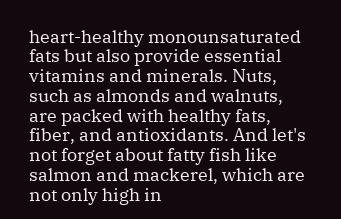heart-healthy monounsaturated fats but also provide essential vitamins and minerals. Nuts, such as almonds and walnuts, are packed with healthy fats, fiber, and antioxidants. And let's not forget about fatty fish like salmon and mackerel, which are not only high in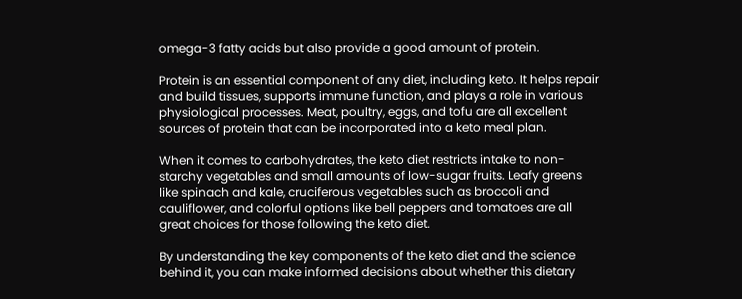omega-3 fatty acids but also provide a good amount of protein.

Protein is an essential component of any diet, including keto. It helps repair and build tissues, supports immune function, and plays a role in various physiological processes. Meat, poultry, eggs, and tofu are all excellent sources of protein that can be incorporated into a keto meal plan.

When it comes to carbohydrates, the keto diet restricts intake to non-starchy vegetables and small amounts of low-sugar fruits. Leafy greens like spinach and kale, cruciferous vegetables such as broccoli and cauliflower, and colorful options like bell peppers and tomatoes are all great choices for those following the keto diet.

By understanding the key components of the keto diet and the science behind it, you can make informed decisions about whether this dietary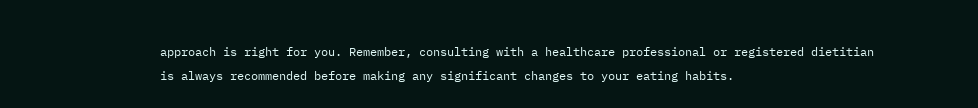approach is right for you. Remember, consulting with a healthcare professional or registered dietitian is always recommended before making any significant changes to your eating habits.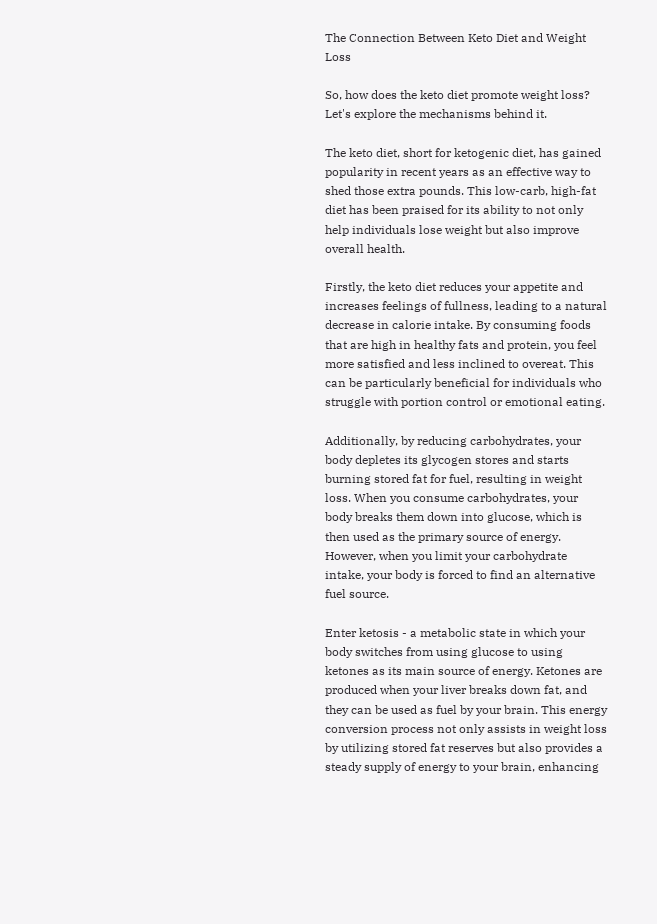The Connection Between Keto Diet and Weight Loss

So, how does the keto diet promote weight loss? Let's explore the mechanisms behind it.

The keto diet, short for ketogenic diet, has gained popularity in recent years as an effective way to shed those extra pounds. This low-carb, high-fat diet has been praised for its ability to not only help individuals lose weight but also improve overall health.

Firstly, the keto diet reduces your appetite and increases feelings of fullness, leading to a natural decrease in calorie intake. By consuming foods that are high in healthy fats and protein, you feel more satisfied and less inclined to overeat. This can be particularly beneficial for individuals who struggle with portion control or emotional eating.

Additionally, by reducing carbohydrates, your body depletes its glycogen stores and starts burning stored fat for fuel, resulting in weight loss. When you consume carbohydrates, your body breaks them down into glucose, which is then used as the primary source of energy. However, when you limit your carbohydrate intake, your body is forced to find an alternative fuel source.

Enter ketosis - a metabolic state in which your body switches from using glucose to using ketones as its main source of energy. Ketones are produced when your liver breaks down fat, and they can be used as fuel by your brain. This energy conversion process not only assists in weight loss by utilizing stored fat reserves but also provides a steady supply of energy to your brain, enhancing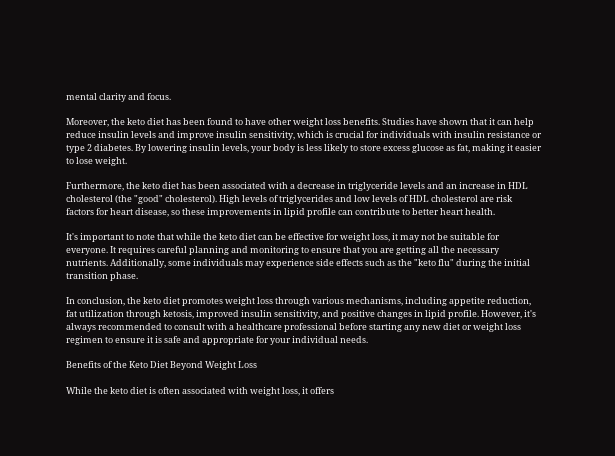mental clarity and focus.

Moreover, the keto diet has been found to have other weight loss benefits. Studies have shown that it can help reduce insulin levels and improve insulin sensitivity, which is crucial for individuals with insulin resistance or type 2 diabetes. By lowering insulin levels, your body is less likely to store excess glucose as fat, making it easier to lose weight.

Furthermore, the keto diet has been associated with a decrease in triglyceride levels and an increase in HDL cholesterol (the "good" cholesterol). High levels of triglycerides and low levels of HDL cholesterol are risk factors for heart disease, so these improvements in lipid profile can contribute to better heart health.

It's important to note that while the keto diet can be effective for weight loss, it may not be suitable for everyone. It requires careful planning and monitoring to ensure that you are getting all the necessary nutrients. Additionally, some individuals may experience side effects such as the "keto flu" during the initial transition phase.

In conclusion, the keto diet promotes weight loss through various mechanisms, including appetite reduction, fat utilization through ketosis, improved insulin sensitivity, and positive changes in lipid profile. However, it's always recommended to consult with a healthcare professional before starting any new diet or weight loss regimen to ensure it is safe and appropriate for your individual needs.

Benefits of the Keto Diet Beyond Weight Loss

While the keto diet is often associated with weight loss, it offers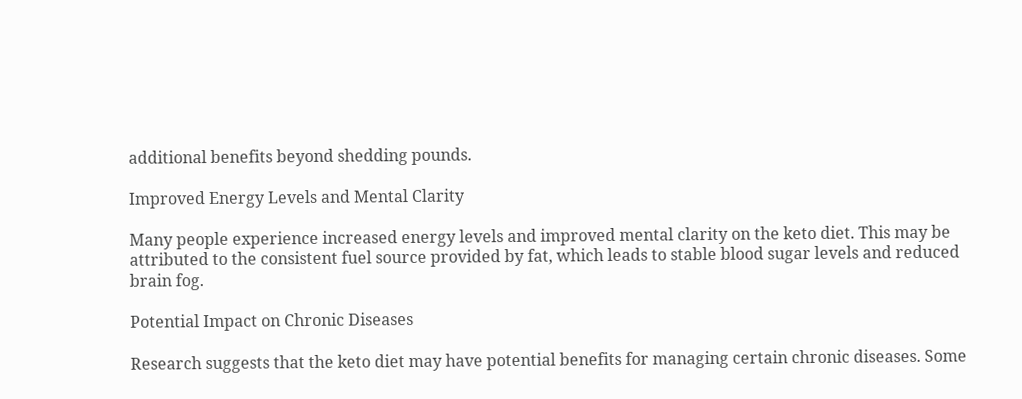additional benefits beyond shedding pounds.

Improved Energy Levels and Mental Clarity

Many people experience increased energy levels and improved mental clarity on the keto diet. This may be attributed to the consistent fuel source provided by fat, which leads to stable blood sugar levels and reduced brain fog.

Potential Impact on Chronic Diseases

Research suggests that the keto diet may have potential benefits for managing certain chronic diseases. Some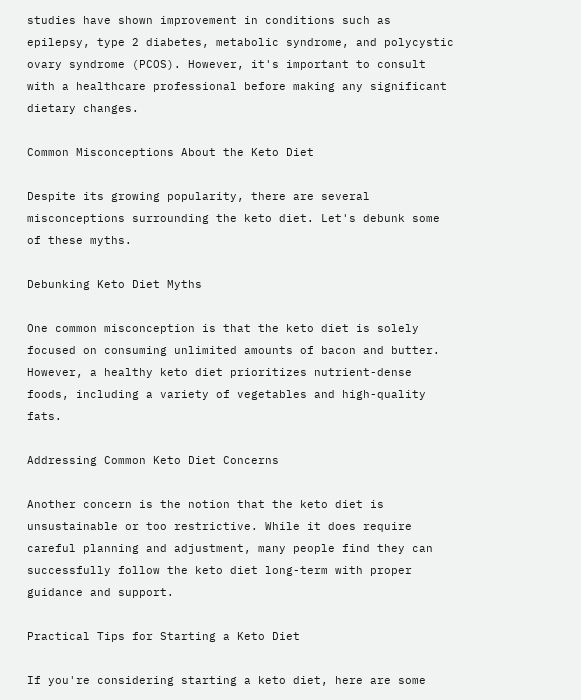studies have shown improvement in conditions such as epilepsy, type 2 diabetes, metabolic syndrome, and polycystic ovary syndrome (PCOS). However, it's important to consult with a healthcare professional before making any significant dietary changes.

Common Misconceptions About the Keto Diet

Despite its growing popularity, there are several misconceptions surrounding the keto diet. Let's debunk some of these myths.

Debunking Keto Diet Myths

One common misconception is that the keto diet is solely focused on consuming unlimited amounts of bacon and butter. However, a healthy keto diet prioritizes nutrient-dense foods, including a variety of vegetables and high-quality fats.

Addressing Common Keto Diet Concerns

Another concern is the notion that the keto diet is unsustainable or too restrictive. While it does require careful planning and adjustment, many people find they can successfully follow the keto diet long-term with proper guidance and support.

Practical Tips for Starting a Keto Diet

If you're considering starting a keto diet, here are some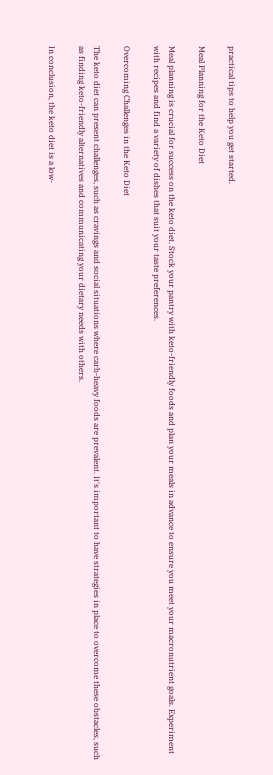practical tips to help you get started.

Meal Planning for the Keto Diet

Meal planning is crucial for success on the keto diet. Stock your pantry with keto-friendly foods and plan your meals in advance to ensure you meet your macronutrient goals. Experiment with recipes and find a variety of dishes that suit your taste preferences.

Overcoming Challenges in the Keto Diet

The keto diet can present challenges, such as cravings and social situations where carb-heavy foods are prevalent. It's important to have strategies in place to overcome these obstacles, such as finding keto-friendly alternatives and communicating your dietary needs with others.

In conclusion, the keto diet is a low-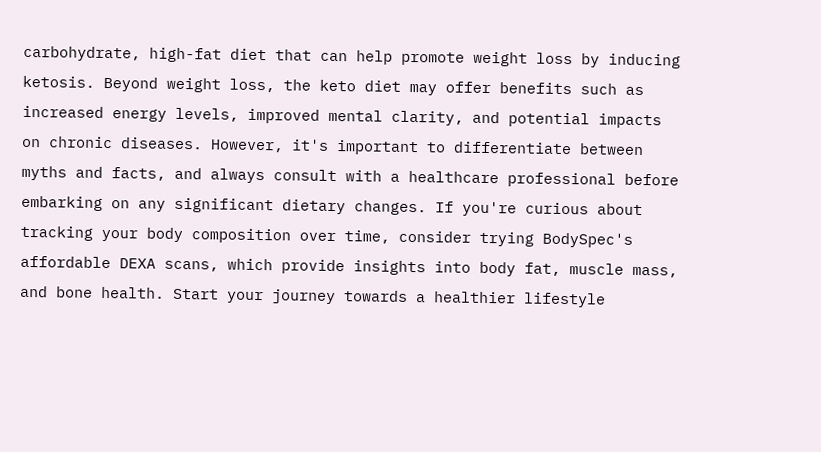carbohydrate, high-fat diet that can help promote weight loss by inducing ketosis. Beyond weight loss, the keto diet may offer benefits such as increased energy levels, improved mental clarity, and potential impacts on chronic diseases. However, it's important to differentiate between myths and facts, and always consult with a healthcare professional before embarking on any significant dietary changes. If you're curious about tracking your body composition over time, consider trying BodySpec's affordable DEXA scans, which provide insights into body fat, muscle mass, and bone health. Start your journey towards a healthier lifestyle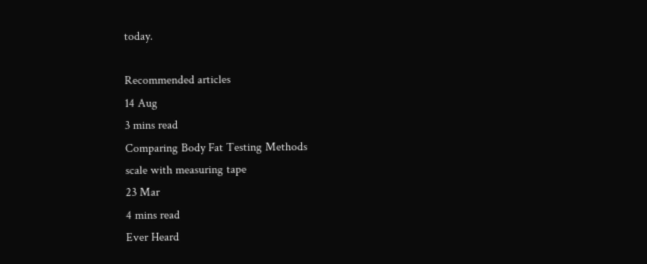today.

Recommended articles
14 Aug
3 mins read
Comparing Body Fat Testing Methods
scale with measuring tape
23 Mar
4 mins read
Ever Heard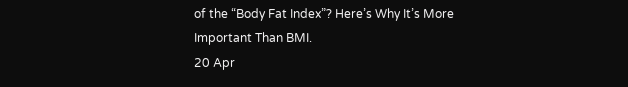of the “Body Fat Index”? Here’s Why It’s More Important Than BMI.
20 Apr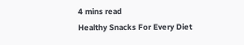4 mins read
Healthy Snacks For Every Diet